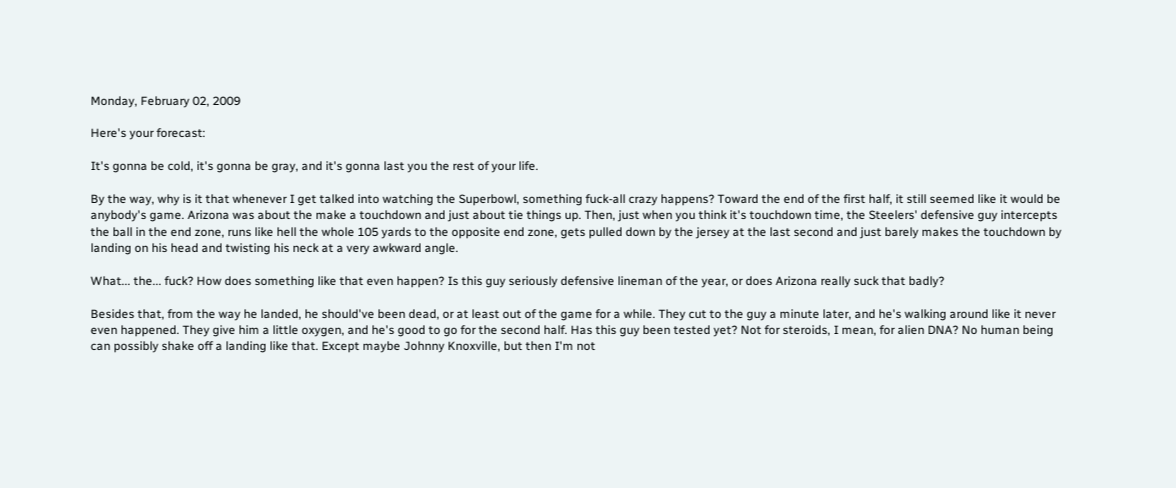Monday, February 02, 2009

Here's your forecast:

It's gonna be cold, it's gonna be gray, and it's gonna last you the rest of your life.

By the way, why is it that whenever I get talked into watching the Superbowl, something fuck-all crazy happens? Toward the end of the first half, it still seemed like it would be anybody's game. Arizona was about the make a touchdown and just about tie things up. Then, just when you think it's touchdown time, the Steelers' defensive guy intercepts the ball in the end zone, runs like hell the whole 105 yards to the opposite end zone, gets pulled down by the jersey at the last second and just barely makes the touchdown by landing on his head and twisting his neck at a very awkward angle.

What... the... fuck? How does something like that even happen? Is this guy seriously defensive lineman of the year, or does Arizona really suck that badly?

Besides that, from the way he landed, he should've been dead, or at least out of the game for a while. They cut to the guy a minute later, and he's walking around like it never even happened. They give him a little oxygen, and he's good to go for the second half. Has this guy been tested yet? Not for steroids, I mean, for alien DNA? No human being can possibly shake off a landing like that. Except maybe Johnny Knoxville, but then I'm not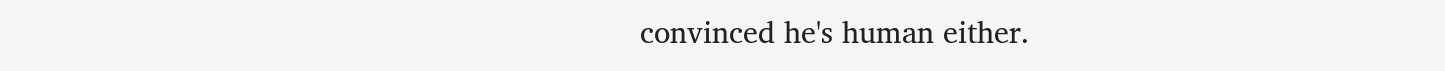convinced he's human either.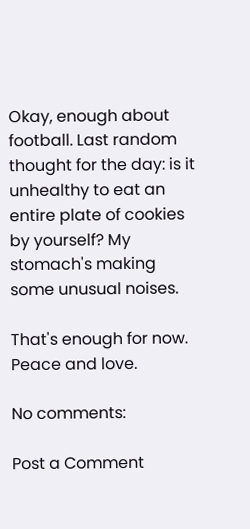Okay, enough about football. Last random thought for the day: is it unhealthy to eat an entire plate of cookies by yourself? My stomach's making some unusual noises.

That's enough for now. Peace and love.

No comments:

Post a Comment